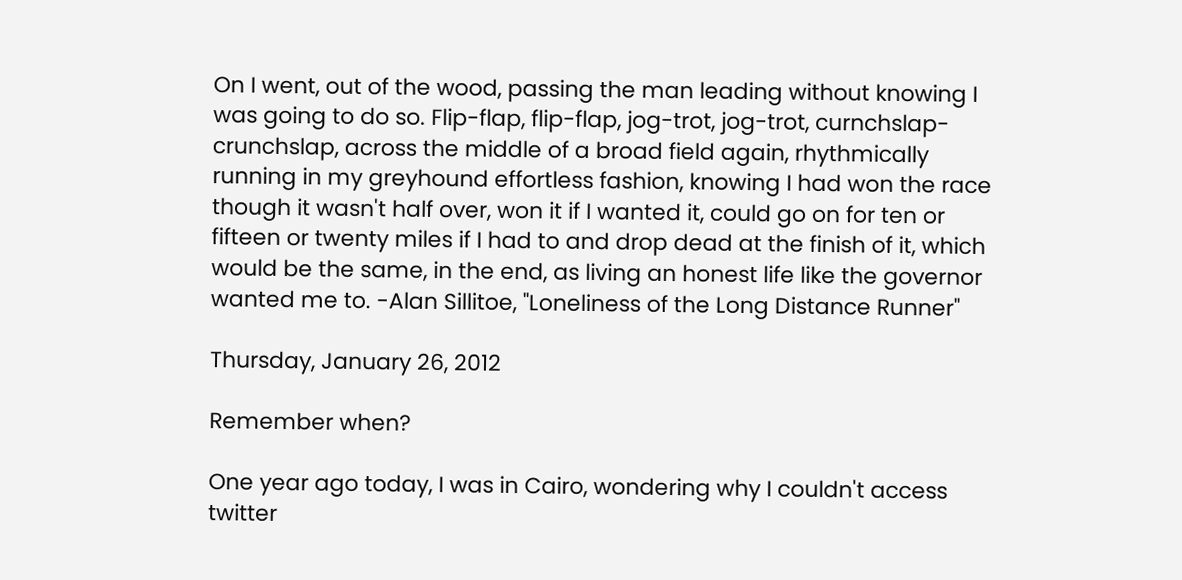On I went, out of the wood, passing the man leading without knowing I was going to do so. Flip-flap, flip-flap, jog-trot, jog-trot, curnchslap-crunchslap, across the middle of a broad field again, rhythmically running in my greyhound effortless fashion, knowing I had won the race though it wasn't half over, won it if I wanted it, could go on for ten or fifteen or twenty miles if I had to and drop dead at the finish of it, which would be the same, in the end, as living an honest life like the governor wanted me to. -Alan Sillitoe, "Loneliness of the Long Distance Runner"

Thursday, January 26, 2012

Remember when?

One year ago today, I was in Cairo, wondering why I couldn't access twitter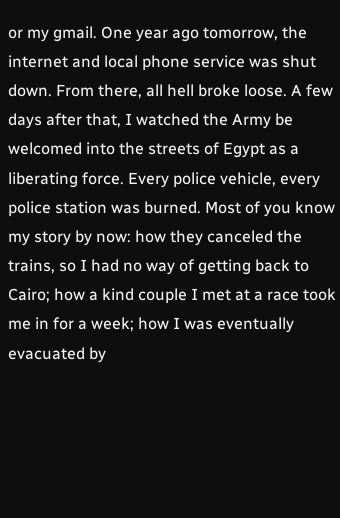or my gmail. One year ago tomorrow, the internet and local phone service was shut down. From there, all hell broke loose. A few days after that, I watched the Army be welcomed into the streets of Egypt as a liberating force. Every police vehicle, every police station was burned. Most of you know my story by now: how they canceled the trains, so I had no way of getting back to Cairo; how a kind couple I met at a race took me in for a week; how I was eventually evacuated by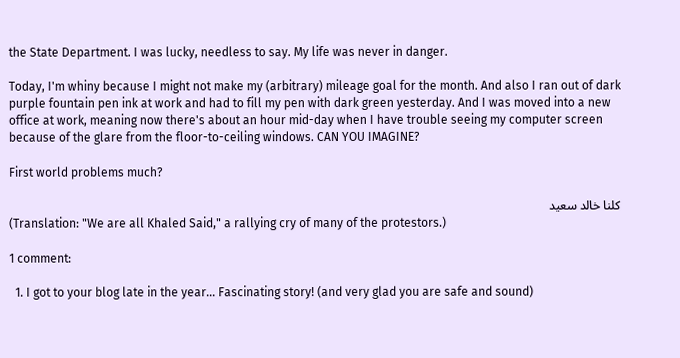the State Department. I was lucky, needless to say. My life was never in danger.

Today, I'm whiny because I might not make my (arbitrary) mileage goal for the month. And also I ran out of dark purple fountain pen ink at work and had to fill my pen with dark green yesterday. And I was moved into a new office at work, meaning now there's about an hour mid-day when I have trouble seeing my computer screen because of the glare from the floor-to-ceiling windows. CAN YOU IMAGINE?

First world problems much?

كلنا خالد سعيد
(Translation: "We are all Khaled Said," a rallying cry of many of the protestors.)

1 comment:

  1. I got to your blog late in the year... Fascinating story! (and very glad you are safe and sound)